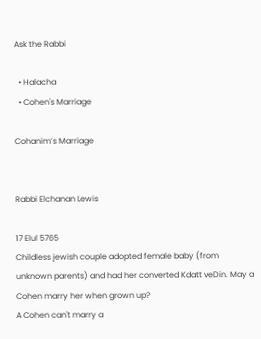Ask the Rabbi

  • Halacha
  • Cohen's Marriage

Cohanim’s Marriage


Rabbi Elchanan Lewis

17 Elul 5765
Childless jewish couple adopted female baby (from unknown parents) and had her converted Kdatt veDin. May a Cohen marry her when grown up?
A Cohen can't marry a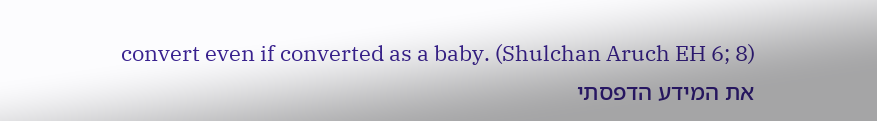convert even if converted as a baby. (Shulchan Aruch EH 6; 8)
את המידע הדפסתי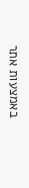באמצעות אתר